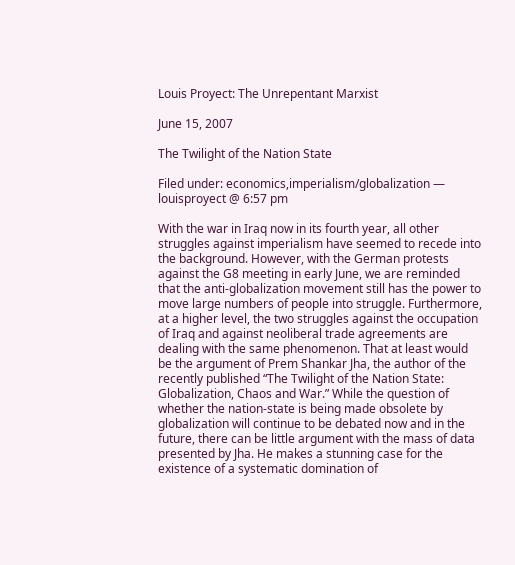Louis Proyect: The Unrepentant Marxist

June 15, 2007

The Twilight of the Nation State

Filed under: economics,imperialism/globalization — louisproyect @ 6:57 pm

With the war in Iraq now in its fourth year, all other struggles against imperialism have seemed to recede into the background. However, with the German protests against the G8 meeting in early June, we are reminded that the anti-globalization movement still has the power to move large numbers of people into struggle. Furthermore, at a higher level, the two struggles against the occupation of Iraq and against neoliberal trade agreements are dealing with the same phenomenon. That at least would be the argument of Prem Shankar Jha, the author of the recently published “The Twilight of the Nation State: Globalization, Chaos and War.” While the question of whether the nation-state is being made obsolete by globalization will continue to be debated now and in the future, there can be little argument with the mass of data presented by Jha. He makes a stunning case for the existence of a systematic domination of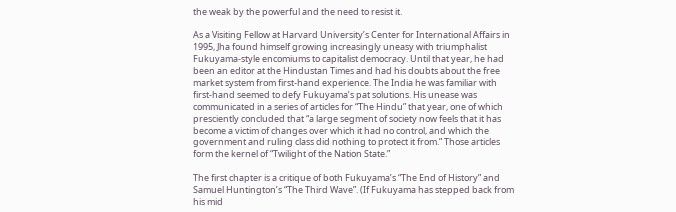the weak by the powerful and the need to resist it.

As a Visiting Fellow at Harvard University’s Center for International Affairs in 1995, Jha found himself growing increasingly uneasy with triumphalist Fukuyama-style encomiums to capitalist democracy. Until that year, he had been an editor at the Hindustan Times and had his doubts about the free market system from first-hand experience. The India he was familiar with first-hand seemed to defy Fukuyama’s pat solutions. His unease was communicated in a series of articles for “The Hindu” that year, one of which presciently concluded that “a large segment of society now feels that it has become a victim of changes over which it had no control, and which the government and ruling class did nothing to protect it from.” Those articles form the kernel of “Twilight of the Nation State.”

The first chapter is a critique of both Fukuyama’s “The End of History” and Samuel Huntington’s “The Third Wave”. (If Fukuyama has stepped back from his mid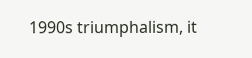1990s triumphalism, it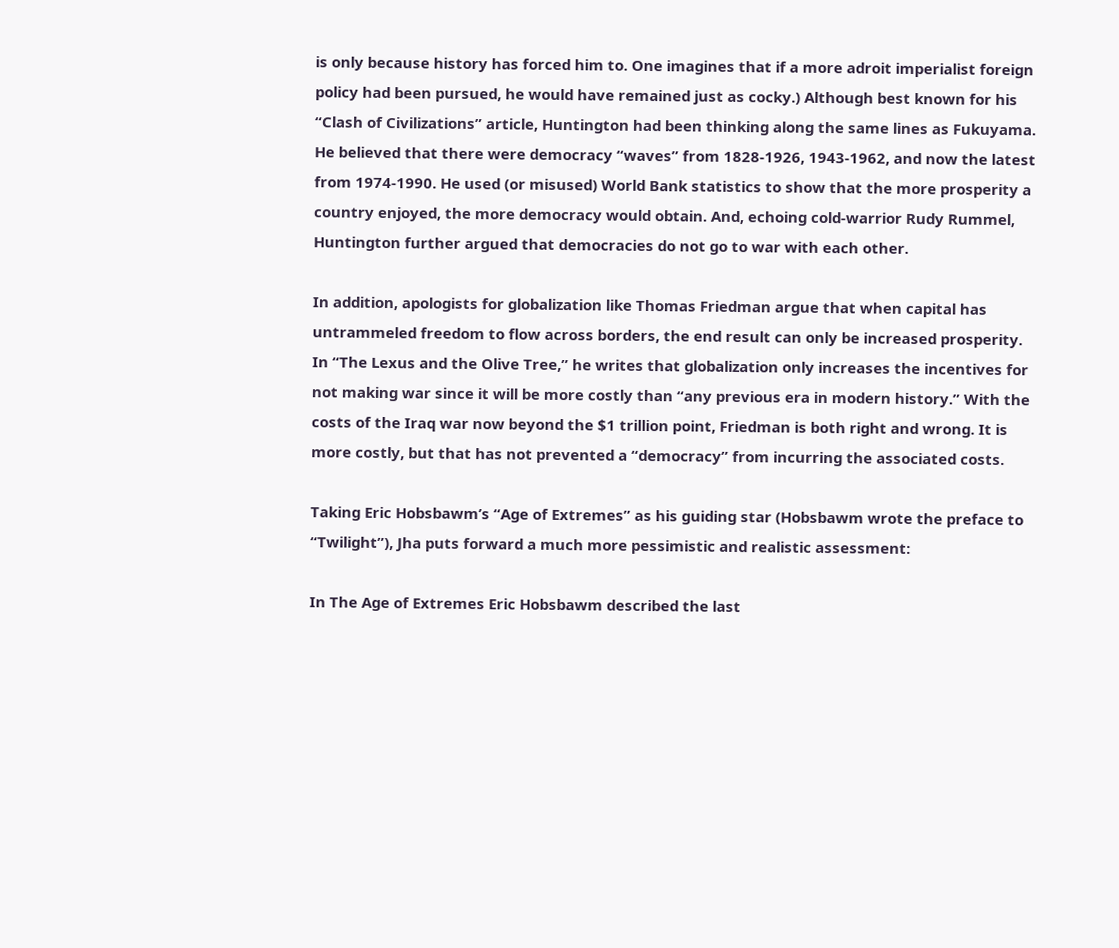is only because history has forced him to. One imagines that if a more adroit imperialist foreign policy had been pursued, he would have remained just as cocky.) Although best known for his “Clash of Civilizations” article, Huntington had been thinking along the same lines as Fukuyama. He believed that there were democracy “waves” from 1828-1926, 1943-1962, and now the latest from 1974-1990. He used (or misused) World Bank statistics to show that the more prosperity a country enjoyed, the more democracy would obtain. And, echoing cold-warrior Rudy Rummel, Huntington further argued that democracies do not go to war with each other.

In addition, apologists for globalization like Thomas Friedman argue that when capital has untrammeled freedom to flow across borders, the end result can only be increased prosperity. In “The Lexus and the Olive Tree,” he writes that globalization only increases the incentives for not making war since it will be more costly than “any previous era in modern history.” With the costs of the Iraq war now beyond the $1 trillion point, Friedman is both right and wrong. It is more costly, but that has not prevented a “democracy” from incurring the associated costs.

Taking Eric Hobsbawm’s “Age of Extremes” as his guiding star (Hobsbawm wrote the preface to “Twilight”), Jha puts forward a much more pessimistic and realistic assessment:

In The Age of Extremes Eric Hobsbawm described the last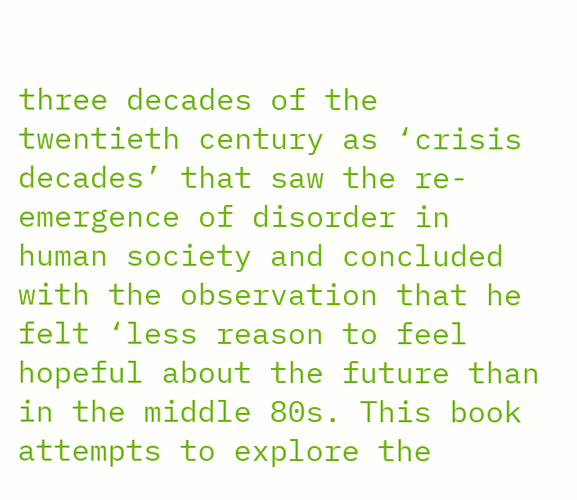three decades of the twentieth century as ‘crisis decades’ that saw the re-emergence of disorder in human society and concluded with the observation that he felt ‘less reason to feel hopeful about the future than in the middle 80s. This book attempts to explore the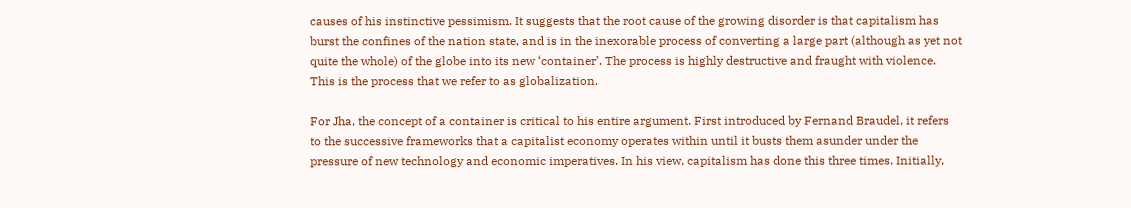causes of his instinctive pessimism. It suggests that the root cause of the growing disorder is that capitalism has burst the confines of the nation state, and is in the inexorable process of converting a large part (although as yet not quite the whole) of the globe into its new ‘container’. The process is highly destructive and fraught with violence. This is the process that we refer to as globalization.

For Jha, the concept of a container is critical to his entire argument. First introduced by Fernand Braudel, it refers to the successive frameworks that a capitalist economy operates within until it busts them asunder under the pressure of new technology and economic imperatives. In his view, capitalism has done this three times. Initially,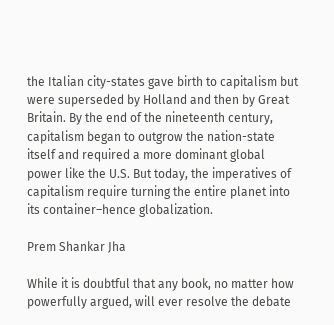the Italian city-states gave birth to capitalism but were superseded by Holland and then by Great Britain. By the end of the nineteenth century, capitalism began to outgrow the nation-state itself and required a more dominant global power like the U.S. But today, the imperatives of capitalism require turning the entire planet into its container–hence globalization.

Prem Shankar Jha

While it is doubtful that any book, no matter how powerfully argued, will ever resolve the debate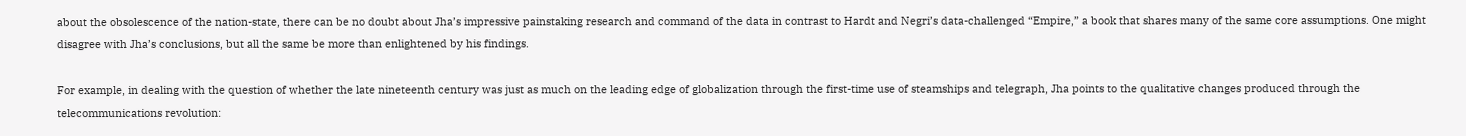about the obsolescence of the nation-state, there can be no doubt about Jha’s impressive painstaking research and command of the data in contrast to Hardt and Negri’s data-challenged “Empire,” a book that shares many of the same core assumptions. One might disagree with Jha’s conclusions, but all the same be more than enlightened by his findings.

For example, in dealing with the question of whether the late nineteenth century was just as much on the leading edge of globalization through the first-time use of steamships and telegraph, Jha points to the qualitative changes produced through the telecommunications revolution: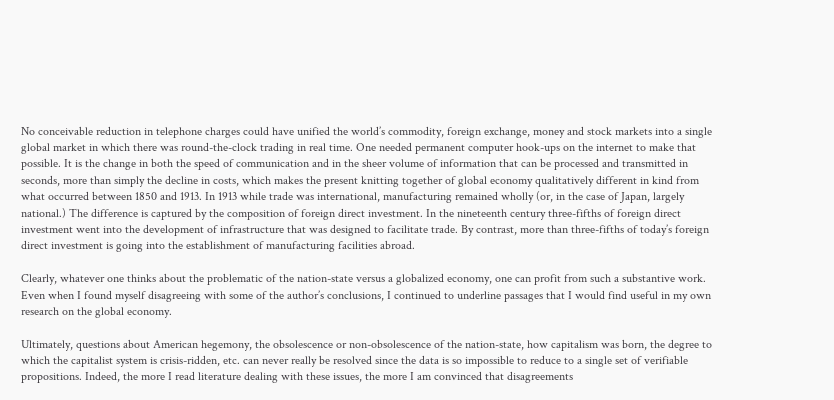No conceivable reduction in telephone charges could have unified the world’s commodity, foreign exchange, money and stock markets into a single global market in which there was round-the-clock trading in real time. One needed permanent computer hook-ups on the internet to make that possible. It is the change in both the speed of communication and in the sheer volume of information that can be processed and transmitted in seconds, more than simply the decline in costs, which makes the present knitting together of global economy qualitatively different in kind from what occurred between 1850 and 1913. In 1913 while trade was international, manufacturing remained wholly (or, in the case of Japan, largely national.) The difference is captured by the composition of foreign direct investment. In the nineteenth century three-fifths of foreign direct investment went into the development of infrastructure that was designed to facilitate trade. By contrast, more than three-fifths of today’s foreign direct investment is going into the establishment of manufacturing facilities abroad.

Clearly, whatever one thinks about the problematic of the nation-state versus a globalized economy, one can profit from such a substantive work. Even when I found myself disagreeing with some of the author’s conclusions, I continued to underline passages that I would find useful in my own research on the global economy.

Ultimately, questions about American hegemony, the obsolescence or non-obsolescence of the nation-state, how capitalism was born, the degree to which the capitalist system is crisis-ridden, etc. can never really be resolved since the data is so impossible to reduce to a single set of verifiable propositions. Indeed, the more I read literature dealing with these issues, the more I am convinced that disagreements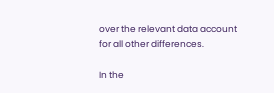over the relevant data account for all other differences.

In the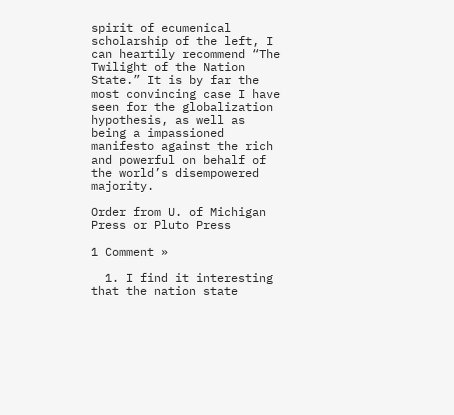spirit of ecumenical scholarship of the left, I can heartily recommend “The Twilight of the Nation State.” It is by far the most convincing case I have seen for the globalization hypothesis, as well as being a impassioned manifesto against the rich and powerful on behalf of the world’s disempowered majority.

Order from U. of Michigan Press or Pluto Press

1 Comment »

  1. I find it interesting that the nation state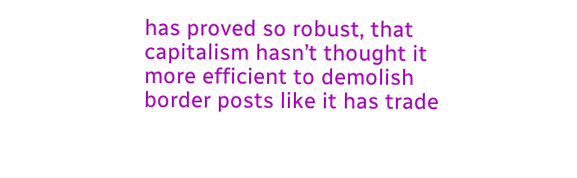has proved so robust, that capitalism hasn’t thought it more efficient to demolish border posts like it has trade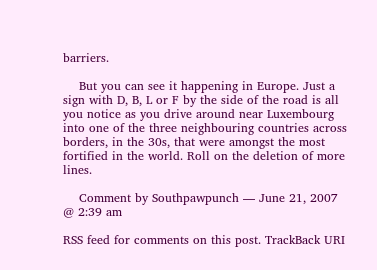barriers.

    But you can see it happening in Europe. Just a sign with D, B, L or F by the side of the road is all you notice as you drive around near Luxembourg into one of the three neighbouring countries across borders, in the 30s, that were amongst the most fortified in the world. Roll on the deletion of more lines.

    Comment by Southpawpunch — June 21, 2007 @ 2:39 am

RSS feed for comments on this post. TrackBack URI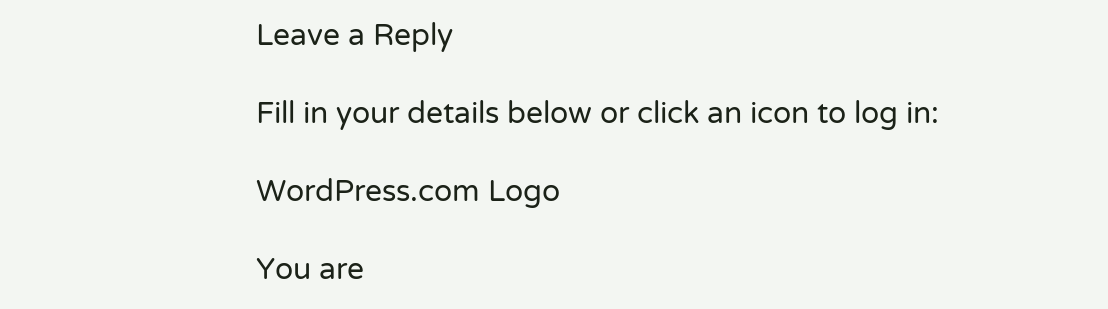Leave a Reply

Fill in your details below or click an icon to log in:

WordPress.com Logo

You are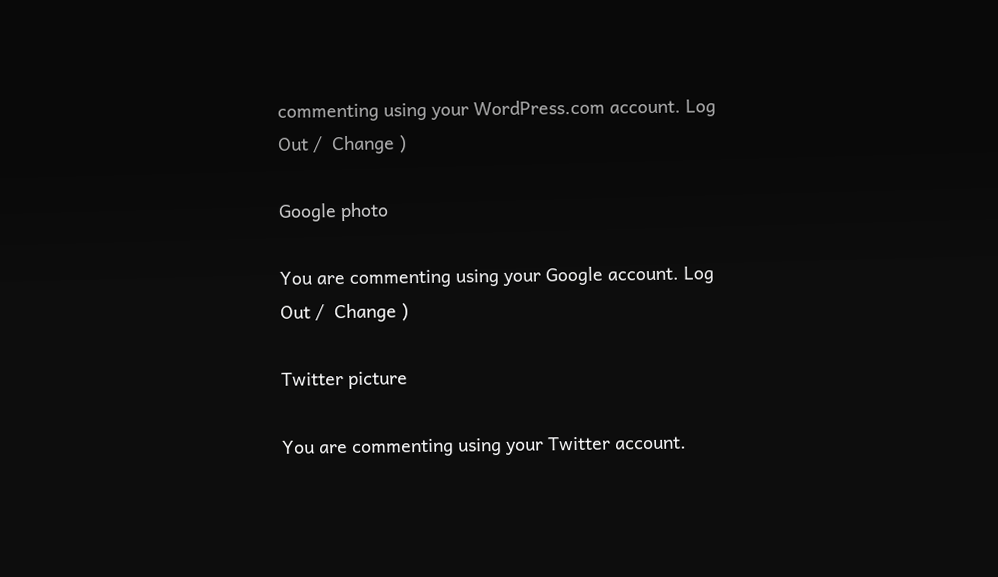commenting using your WordPress.com account. Log Out /  Change )

Google photo

You are commenting using your Google account. Log Out /  Change )

Twitter picture

You are commenting using your Twitter account.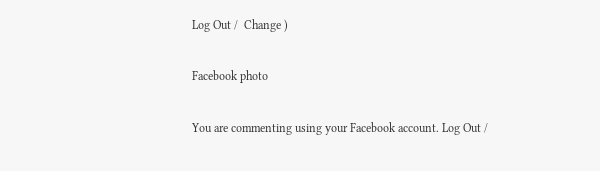Log Out /  Change )

Facebook photo

You are commenting using your Facebook account. Log Out /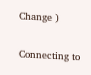Change )

Connecting to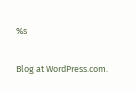%s

Blog at WordPress.com.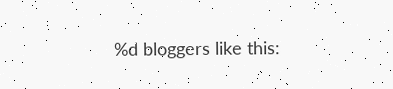%d bloggers like this: